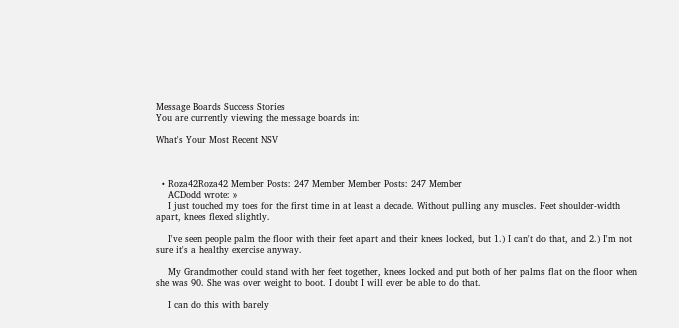Message Boards Success Stories
You are currently viewing the message boards in:

What's Your Most Recent NSV



  • Roza42Roza42 Member Posts: 247 Member Member Posts: 247 Member
    ACDodd wrote: »
    I just touched my toes for the first time in at least a decade. Without pulling any muscles. Feet shoulder-width apart, knees flexed slightly.

    I've seen people palm the floor with their feet apart and their knees locked, but 1.) I can't do that, and 2.) I'm not sure it's a healthy exercise anyway.

    My Grandmother could stand with her feet together, knees locked and put both of her palms flat on the floor when she was 90. She was over weight to boot. I doubt I will ever be able to do that.

    I can do this with barely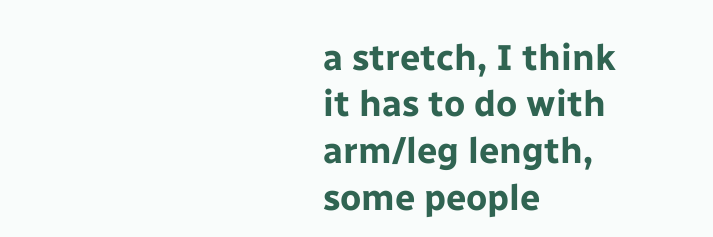a stretch, I think it has to do with arm/leg length, some people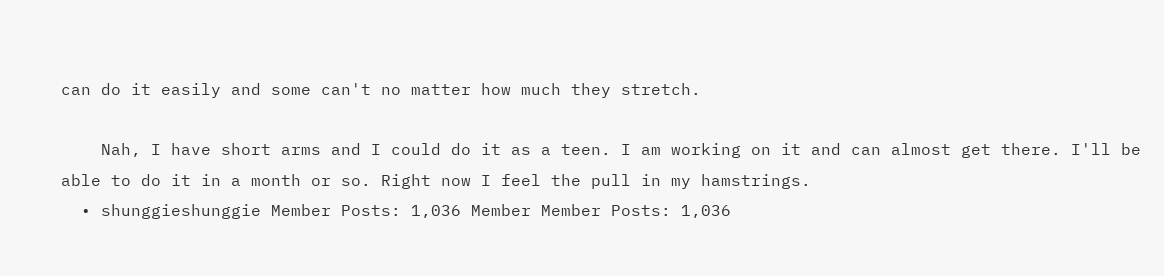can do it easily and some can't no matter how much they stretch.

    Nah, I have short arms and I could do it as a teen. I am working on it and can almost get there. I'll be able to do it in a month or so. Right now I feel the pull in my hamstrings.
  • shunggieshunggie Member Posts: 1,036 Member Member Posts: 1,036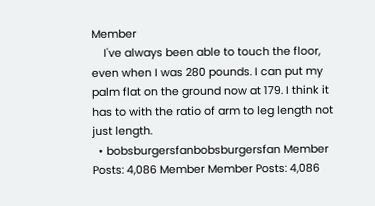Member
    I've always been able to touch the floor, even when I was 280 pounds. I can put my palm flat on the ground now at 179. I think it has to with the ratio of arm to leg length not just length.
  • bobsburgersfanbobsburgersfan Member Posts: 4,086 Member Member Posts: 4,086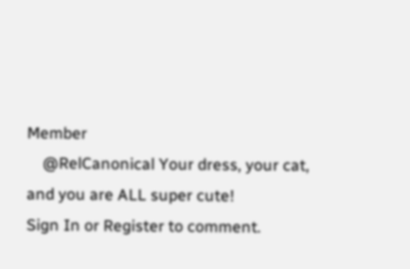Member
    @RelCanonical Your dress, your cat, and you are ALL super cute!
Sign In or Register to comment.